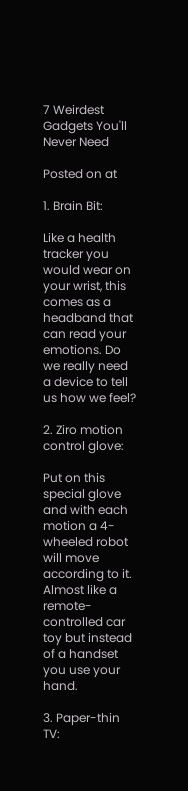7 Weirdest Gadgets You'll Never Need

Posted on at

1. Brain Bit:

Like a health tracker you would wear on your wrist, this comes as a headband that can read your emotions. Do we really need a device to tell us how we feel?

2. Ziro motion control glove:

Put on this special glove and with each motion a 4-wheeled robot will move according to it. Almost like a remote-controlled car toy but instead of a handset you use your hand.

3. Paper-thin TV: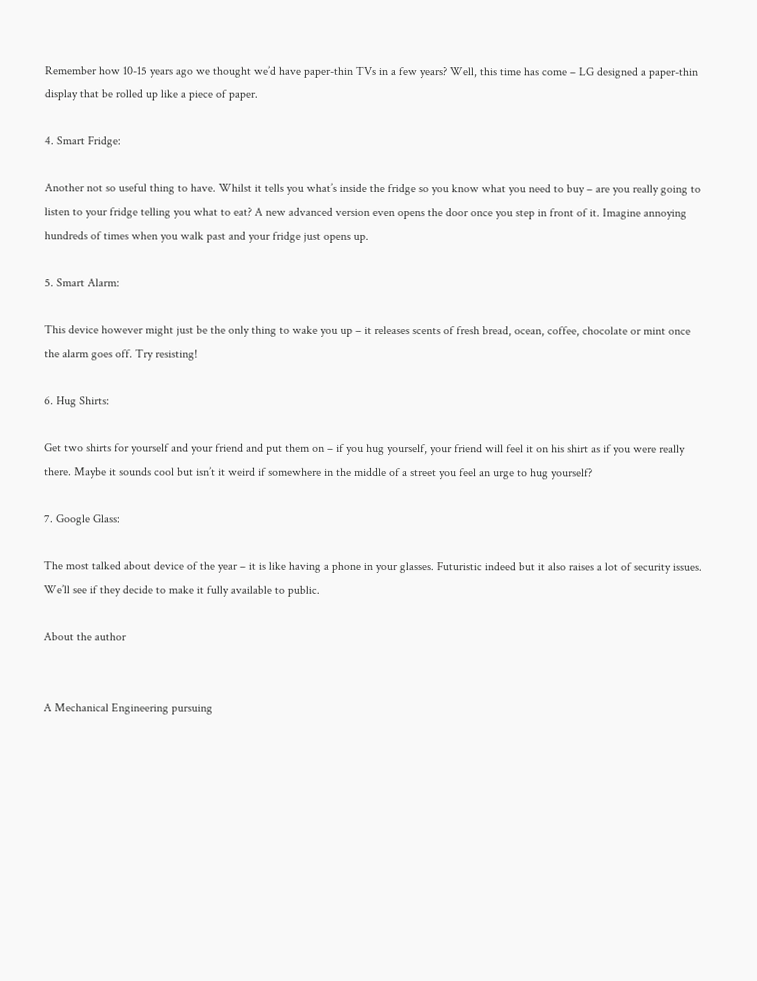Remember how 10-15 years ago we thought we’d have paper-thin TVs in a few years? Well, this time has come – LG designed a paper-thin display that be rolled up like a piece of paper.

4. Smart Fridge:

Another not so useful thing to have. Whilst it tells you what’s inside the fridge so you know what you need to buy – are you really going to listen to your fridge telling you what to eat? A new advanced version even opens the door once you step in front of it. Imagine annoying hundreds of times when you walk past and your fridge just opens up.

5. Smart Alarm:

This device however might just be the only thing to wake you up – it releases scents of fresh bread, ocean, coffee, chocolate or mint once the alarm goes off. Try resisting!

6. Hug Shirts:

Get two shirts for yourself and your friend and put them on – if you hug yourself, your friend will feel it on his shirt as if you were really there. Maybe it sounds cool but isn’t it weird if somewhere in the middle of a street you feel an urge to hug yourself?

7. Google Glass:

The most talked about device of the year – it is like having a phone in your glasses. Futuristic indeed but it also raises a lot of security issues. We’ll see if they decide to make it fully available to public.

About the author


A Mechanical Engineering pursuing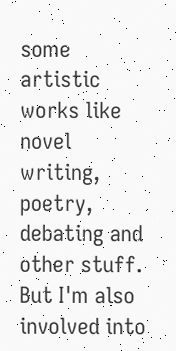some artistic works like novel writing, poetry, debating and other stuff.
But I'm also involved into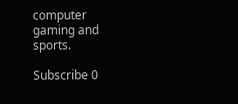computer gaming and sports.

Subscribe 0